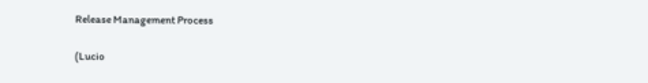Release Management Process

(Lucio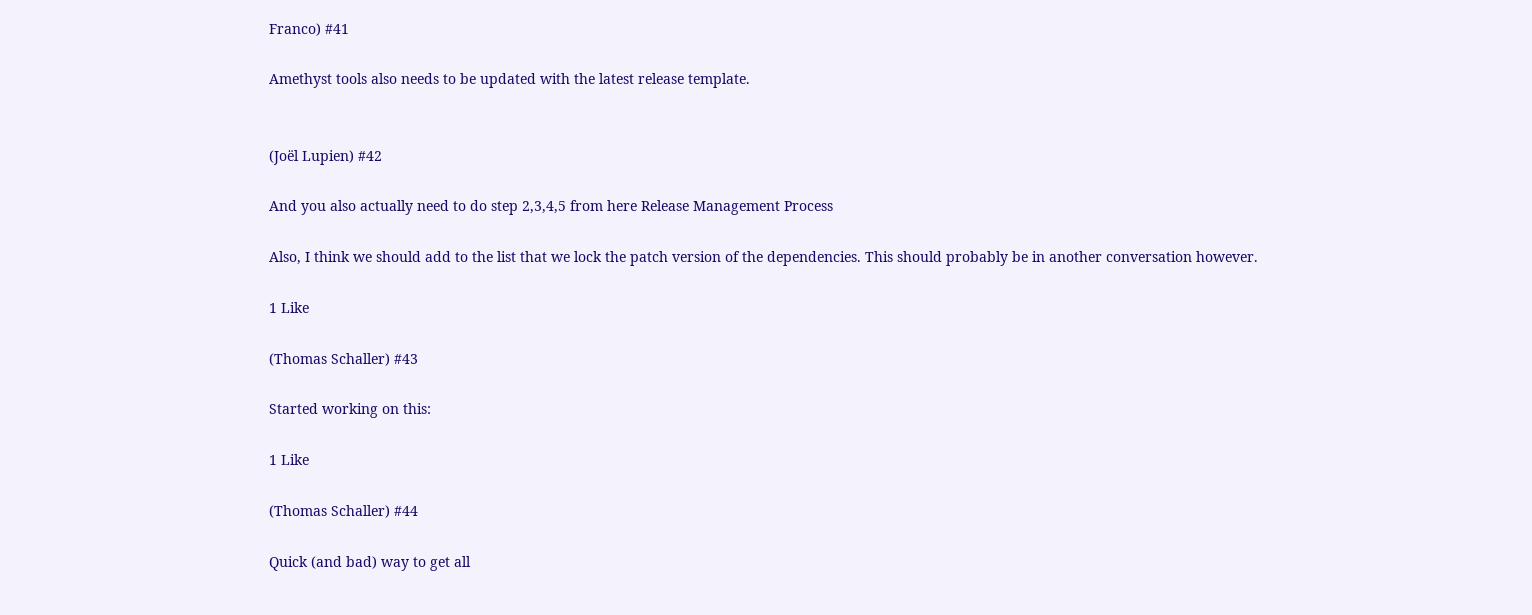Franco) #41

Amethyst tools also needs to be updated with the latest release template.


(Joël Lupien) #42

And you also actually need to do step 2,3,4,5 from here Release Management Process

Also, I think we should add to the list that we lock the patch version of the dependencies. This should probably be in another conversation however.

1 Like

(Thomas Schaller) #43

Started working on this:

1 Like

(Thomas Schaller) #44

Quick (and bad) way to get all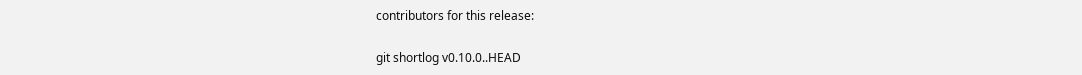contributors for this release:

git shortlog v0.10.0..HEAD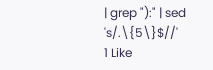| grep "):" | sed 's/.\{5\}$//'
1 Like